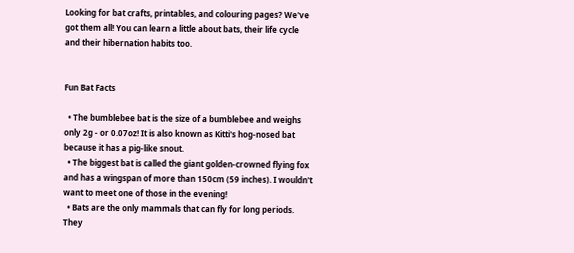Looking for bat crafts, printables, and colouring pages? We've got them all! You can learn a little about bats, their life cycle and their hibernation habits too.


Fun Bat Facts

  • The bumblebee bat is the size of a bumblebee and weighs only 2g - or 0.07oz! It is also known as Kitti's hog-nosed bat because it has a pig-like snout.
  • The biggest bat is called the giant golden-crowned flying fox and has a wingspan of more than 150cm (59 inches). I wouldn't want to meet one of those in the evening!
  • Bats are the only mammals that can fly for long periods. They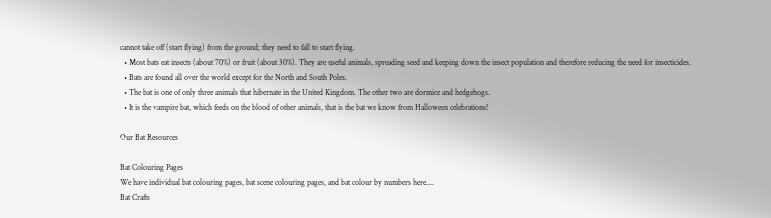cannot take off (start flying) from the ground; they need to fall to start flying.
  • Most bats eat insects (about 70%) or fruit (about 30%). They are useful animals, spreading seed and keeping down the insect population and therefore reducing the need for insecticides.
  • Bats are found all over the world except for the North and South Poles.
  • The bat is one of only three animals that hibernate in the United Kingdom. The other two are dormice and hedgehogs.
  • It is the vampire bat, which feeds on the blood of other animals, that is the bat we know from Halloween celebrations!

Our Bat Resources

Bat Colouring Pages
We have individual bat colouring pages, bat scene colouring pages, and bat colour by numbers here....
Bat Crafts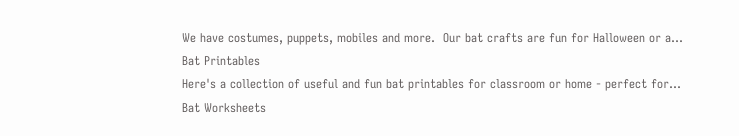We have costumes, puppets, mobiles and more.  Our bat crafts are fun for Halloween or a...
Bat Printables
Here's a collection of useful and fun bat printables for classroom or home - perfect for...
Bat Worksheets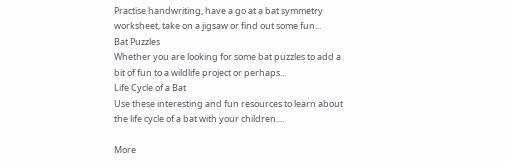Practise handwriting, have a go at a bat symmetry worksheet, take on a jigsaw or find out some fun...
Bat Puzzles
Whether you are looking for some bat puzzles to add a bit of fun to a wildlife project or perhaps...
Life Cycle of a Bat
Use these interesting and fun resources to learn about the life cycle of a bat with your children....

More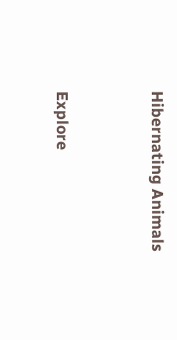Hibernating Animals


Explore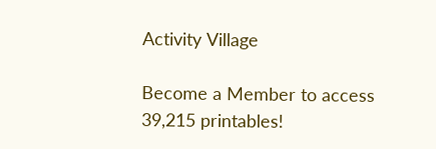Activity Village

Become a Member to access 39,215 printables!